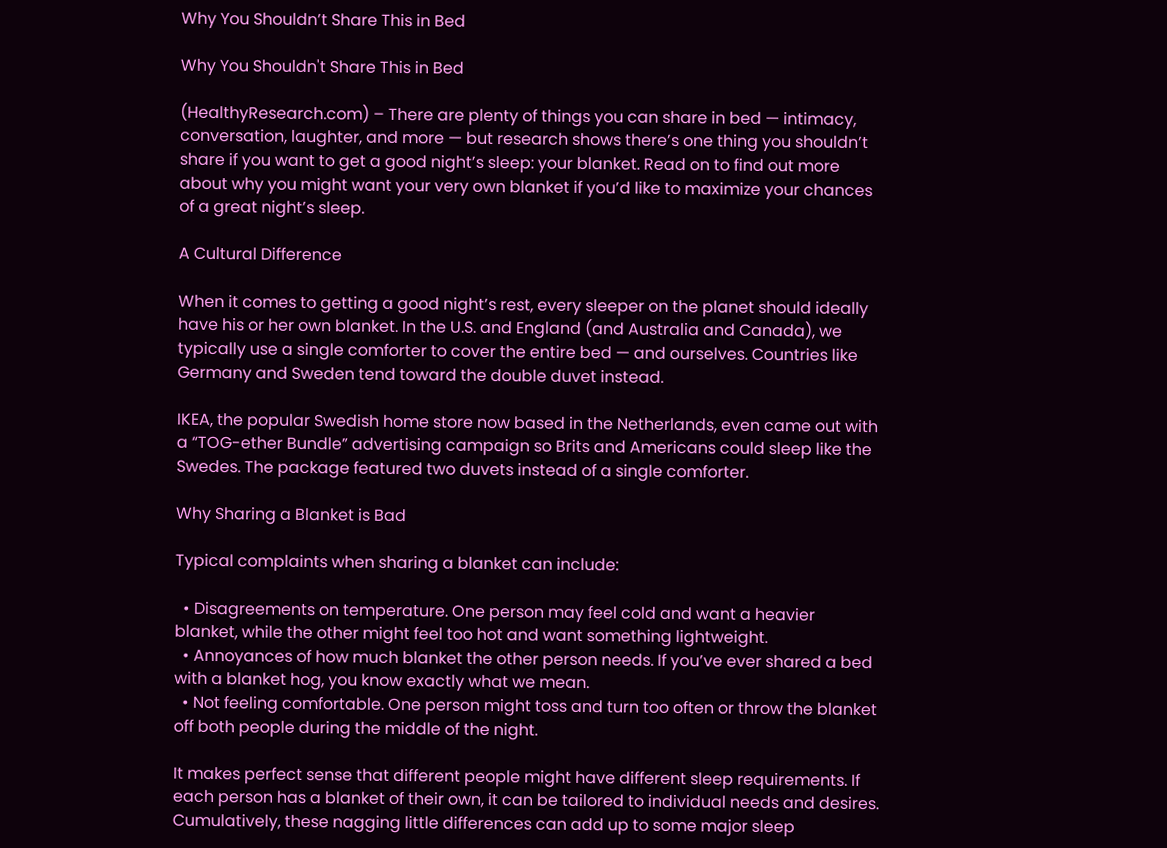Why You Shouldn’t Share This in Bed

Why You Shouldn't Share This in Bed

(HealthyResearch.com) – There are plenty of things you can share in bed — intimacy, conversation, laughter, and more — but research shows there’s one thing you shouldn’t share if you want to get a good night’s sleep: your blanket. Read on to find out more about why you might want your very own blanket if you’d like to maximize your chances of a great night’s sleep.

A Cultural Difference

When it comes to getting a good night’s rest, every sleeper on the planet should ideally have his or her own blanket. In the U.S. and England (and Australia and Canada), we typically use a single comforter to cover the entire bed — and ourselves. Countries like Germany and Sweden tend toward the double duvet instead.

IKEA, the popular Swedish home store now based in the Netherlands, even came out with a “TOG-ether Bundle” advertising campaign so Brits and Americans could sleep like the Swedes. The package featured two duvets instead of a single comforter.

Why Sharing a Blanket is Bad

Typical complaints when sharing a blanket can include:

  • Disagreements on temperature. One person may feel cold and want a heavier blanket, while the other might feel too hot and want something lightweight.
  • Annoyances of how much blanket the other person needs. If you’ve ever shared a bed with a blanket hog, you know exactly what we mean.
  • Not feeling comfortable. One person might toss and turn too often or throw the blanket off both people during the middle of the night.

It makes perfect sense that different people might have different sleep requirements. If each person has a blanket of their own, it can be tailored to individual needs and desires. Cumulatively, these nagging little differences can add up to some major sleep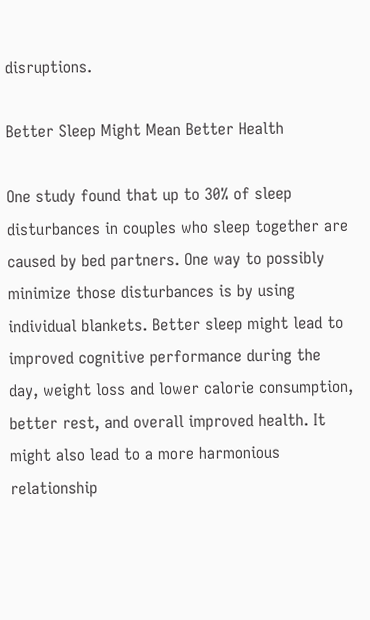disruptions.

Better Sleep Might Mean Better Health

One study found that up to 30% of sleep disturbances in couples who sleep together are caused by bed partners. One way to possibly minimize those disturbances is by using individual blankets. Better sleep might lead to improved cognitive performance during the day, weight loss and lower calorie consumption, better rest, and overall improved health. It might also lead to a more harmonious relationship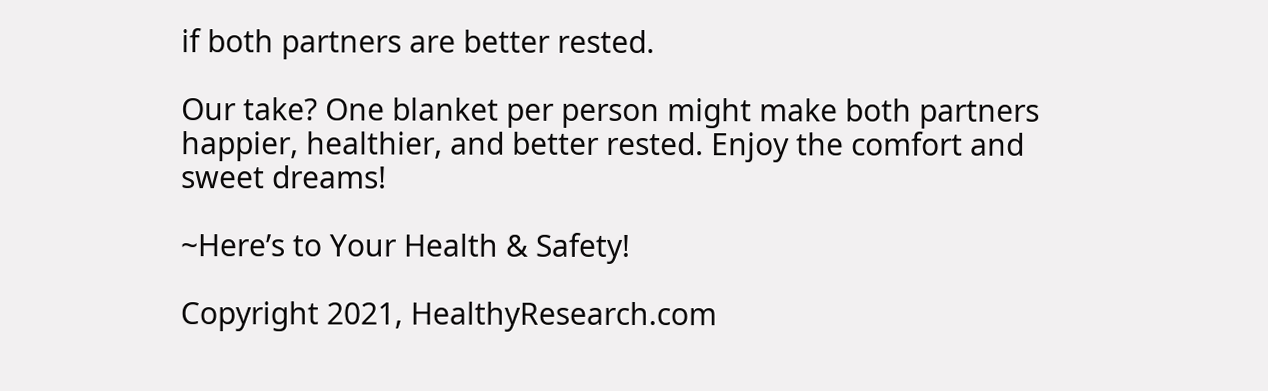if both partners are better rested.

Our take? One blanket per person might make both partners happier, healthier, and better rested. Enjoy the comfort and sweet dreams!

~Here’s to Your Health & Safety!

Copyright 2021, HealthyResearch.com